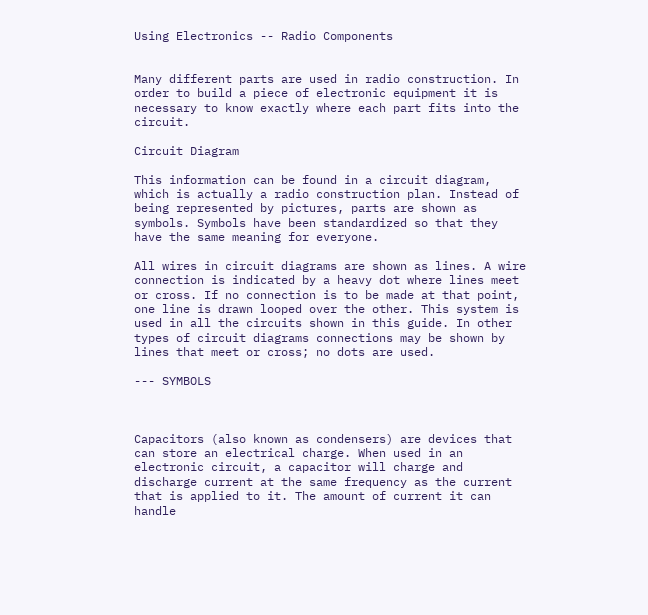Using Electronics -- Radio Components


Many different parts are used in radio construction. In order to build a piece of electronic equipment it is necessary to know exactly where each part fits into the circuit.

Circuit Diagram

This information can be found in a circuit diagram, which is actually a radio construction plan. Instead of being represented by pictures, parts are shown as symbols. Symbols have been standardized so that they have the same meaning for everyone.

All wires in circuit diagrams are shown as lines. A wire connection is indicated by a heavy dot where lines meet or cross. If no connection is to be made at that point, one line is drawn looped over the other. This system is used in all the circuits shown in this guide. In other types of circuit diagrams connections may be shown by lines that meet or cross; no dots are used.

--- SYMBOLS



Capacitors (also known as condensers) are devices that can store an electrical charge. When used in an electronic circuit, a capacitor will charge and discharge current at the same frequency as the current that is applied to it. The amount of current it can handle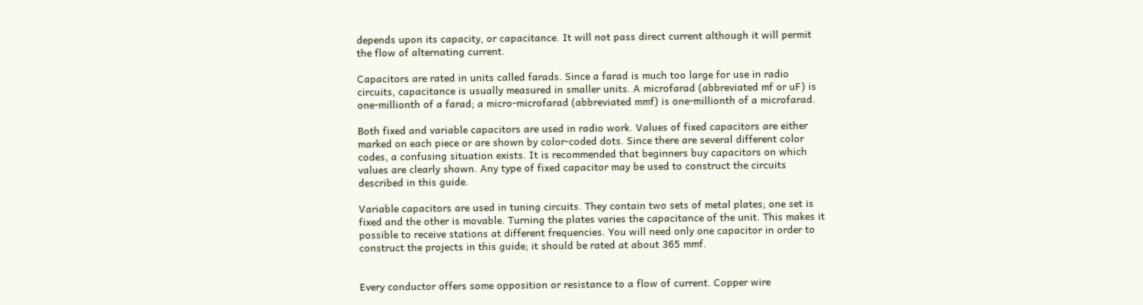depends upon its capacity, or capacitance. It will not pass direct current although it will permit the flow of alternating current.

Capacitors are rated in units called farads. Since a farad is much too large for use in radio circuits, capacitance is usually measured in smaller units. A microfarad (abbreviated mf or uF) is one-millionth of a farad; a micro-microfarad (abbreviated mmf) is one-millionth of a microfarad.

Both fixed and variable capacitors are used in radio work. Values of fixed capacitors are either marked on each piece or are shown by color-coded dots. Since there are several different color codes, a confusing situation exists. It is recommended that beginners buy capacitors on which values are clearly shown. Any type of fixed capacitor may be used to construct the circuits described in this guide.

Variable capacitors are used in tuning circuits. They contain two sets of metal plates; one set is fixed and the other is movable. Turning the plates varies the capacitance of the unit. This makes it possible to receive stations at different frequencies. You will need only one capacitor in order to construct the projects in this guide; it should be rated at about 365 mmf.


Every conductor offers some opposition or resistance to a flow of current. Copper wire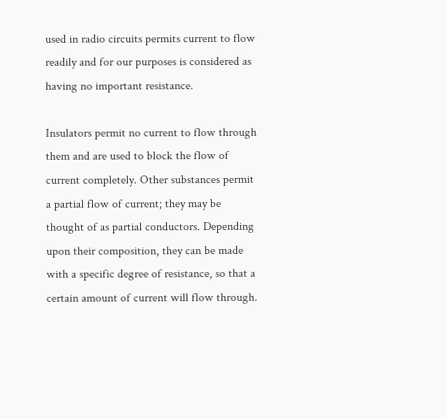used in radio circuits permits current to flow readily and for our purposes is considered as having no important resistance.

Insulators permit no current to flow through them and are used to block the flow of current completely. Other substances permit a partial flow of current; they may be thought of as partial conductors. Depending upon their composition, they can be made with a specific degree of resistance, so that a certain amount of current will flow through.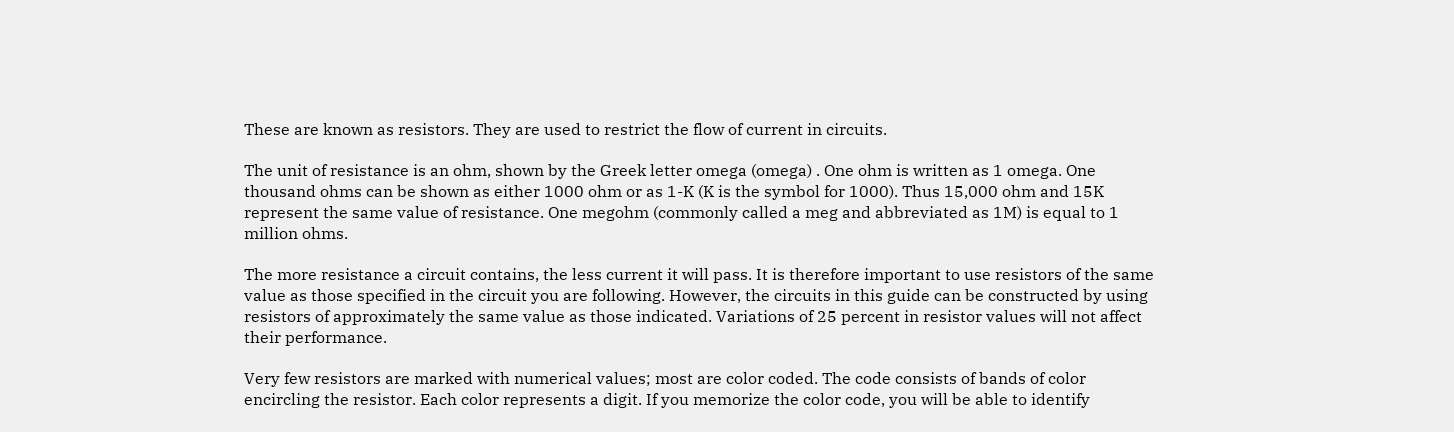These are known as resistors. They are used to restrict the flow of current in circuits.

The unit of resistance is an ohm, shown by the Greek letter omega (omega) . One ohm is written as 1 omega. One thousand ohms can be shown as either 1000 ohm or as 1-K (K is the symbol for 1000). Thus 15,000 ohm and 15K represent the same value of resistance. One megohm (commonly called a meg and abbreviated as 1M) is equal to 1 million ohms.

The more resistance a circuit contains, the less current it will pass. It is therefore important to use resistors of the same value as those specified in the circuit you are following. However, the circuits in this guide can be constructed by using resistors of approximately the same value as those indicated. Variations of 25 percent in resistor values will not affect their performance.

Very few resistors are marked with numerical values; most are color coded. The code consists of bands of color encircling the resistor. Each color represents a digit. If you memorize the color code, you will be able to identify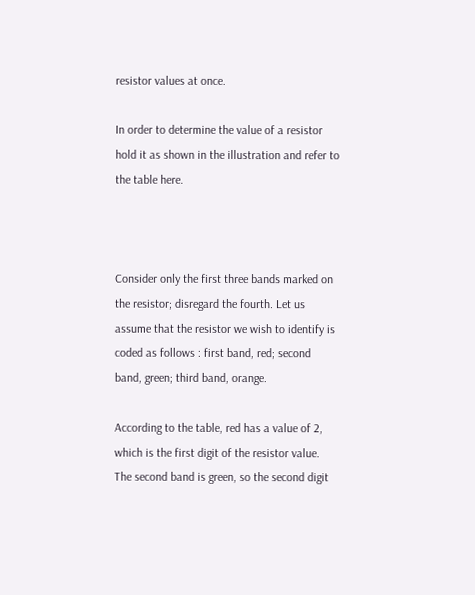resistor values at once.

In order to determine the value of a resistor hold it as shown in the illustration and refer to the table here.



Consider only the first three bands marked on the resistor; disregard the fourth. Let us assume that the resistor we wish to identify is coded as follows : first band, red; second band, green; third band, orange.

According to the table, red has a value of 2, which is the first digit of the resistor value. The second band is green, so the second digit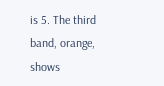is 5. The third band, orange, shows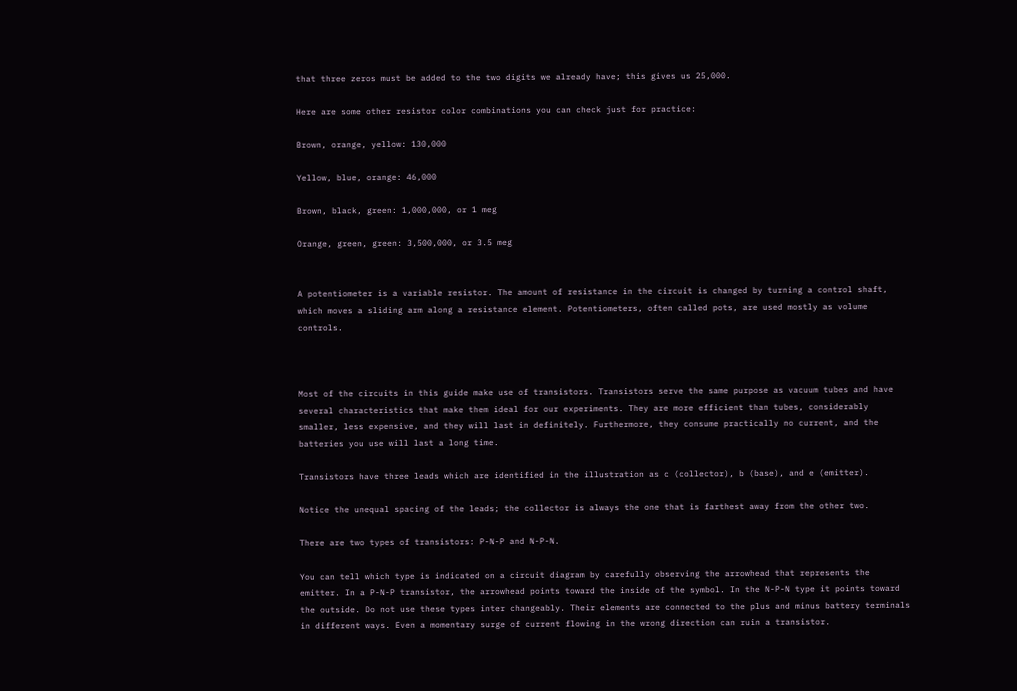that three zeros must be added to the two digits we already have; this gives us 25,000.

Here are some other resistor color combinations you can check just for practice:

Brown, orange, yellow: 130,000

Yellow, blue, orange: 46,000

Brown, black, green: 1,000,000, or 1 meg

Orange, green, green: 3,500,000, or 3.5 meg


A potentiometer is a variable resistor. The amount of resistance in the circuit is changed by turning a control shaft, which moves a sliding arm along a resistance element. Potentiometers, often called pots, are used mostly as volume controls.



Most of the circuits in this guide make use of transistors. Transistors serve the same purpose as vacuum tubes and have several characteristics that make them ideal for our experiments. They are more efficient than tubes, considerably smaller, less expensive, and they will last in definitely. Furthermore, they consume practically no current, and the batteries you use will last a long time.

Transistors have three leads which are identified in the illustration as c (collector), b (base), and e (emitter).

Notice the unequal spacing of the leads; the collector is always the one that is farthest away from the other two.

There are two types of transistors: P-N-P and N-P-N.

You can tell which type is indicated on a circuit diagram by carefully observing the arrowhead that represents the emitter. In a P-N-P transistor, the arrowhead points toward the inside of the symbol. In the N-P-N type it points toward the outside. Do not use these types inter changeably. Their elements are connected to the plus and minus battery terminals in different ways. Even a momentary surge of current flowing in the wrong direction can ruin a transistor.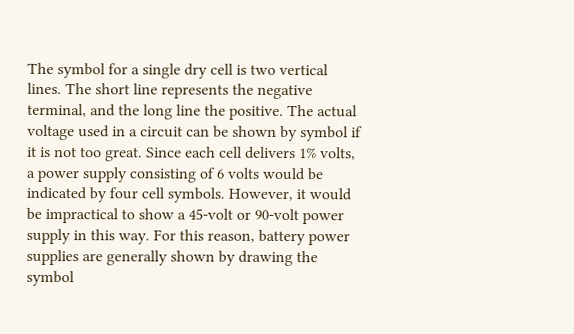The symbol for a single dry cell is two vertical lines. The short line represents the negative terminal, and the long line the positive. The actual voltage used in a circuit can be shown by symbol if it is not too great. Since each cell delivers 1% volts, a power supply consisting of 6 volts would be indicated by four cell symbols. However, it would be impractical to show a 45-volt or 90-volt power supply in this way. For this reason, battery power supplies are generally shown by drawing the symbol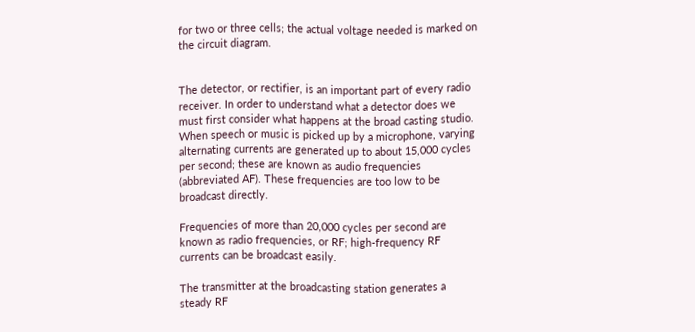for two or three cells; the actual voltage needed is marked on the circuit diagram.


The detector, or rectifier, is an important part of every radio receiver. In order to understand what a detector does we must first consider what happens at the broad casting studio. When speech or music is picked up by a microphone, varying alternating currents are generated up to about 15,000 cycles per second; these are known as audio frequencies (abbreviated AF). These frequencies are too low to be broadcast directly.

Frequencies of more than 20,000 cycles per second are known as radio frequencies, or RF; high-frequency RF currents can be broadcast easily.

The transmitter at the broadcasting station generates a steady RF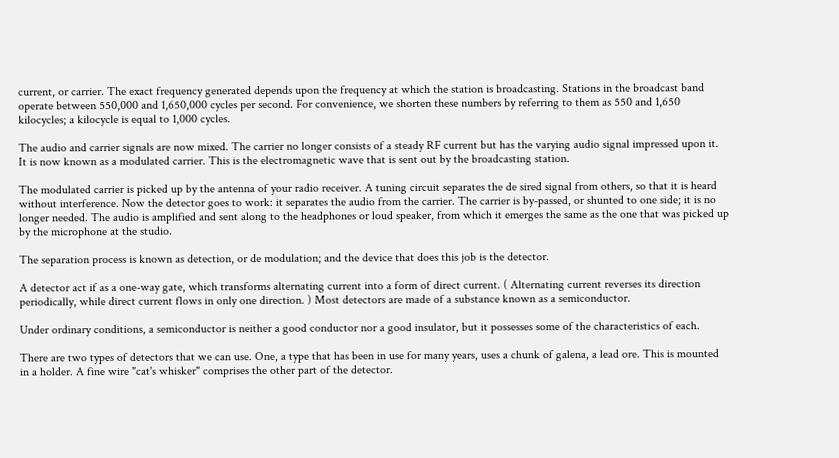current, or carrier. The exact frequency generated depends upon the frequency at which the station is broadcasting. Stations in the broadcast band operate between 550,000 and 1,650,000 cycles per second. For convenience, we shorten these numbers by referring to them as 550 and 1,650 kilocycles; a kilocycle is equal to 1,000 cycles.

The audio and carrier signals are now mixed. The carrier no longer consists of a steady RF current but has the varying audio signal impressed upon it. It is now known as a modulated carrier. This is the electromagnetic wave that is sent out by the broadcasting station.

The modulated carrier is picked up by the antenna of your radio receiver. A tuning circuit separates the de sired signal from others, so that it is heard without interference. Now the detector goes to work: it separates the audio from the carrier. The carrier is by-passed, or shunted to one side; it is no longer needed. The audio is amplified and sent along to the headphones or loud speaker, from which it emerges the same as the one that was picked up by the microphone at the studio.

The separation process is known as detection, or de modulation; and the device that does this job is the detector.

A detector act if as a one-way gate, which transforms alternating current into a form of direct current. ( Alternating current reverses its direction periodically, while direct current flows in only one direction. ) Most detectors are made of a substance known as a semiconductor.

Under ordinary conditions, a semiconductor is neither a good conductor nor a good insulator, but it possesses some of the characteristics of each.

There are two types of detectors that we can use. One, a type that has been in use for many years, uses a chunk of galena, a lead ore. This is mounted in a holder. A fine wire "cat's whisker" comprises the other part of the detector.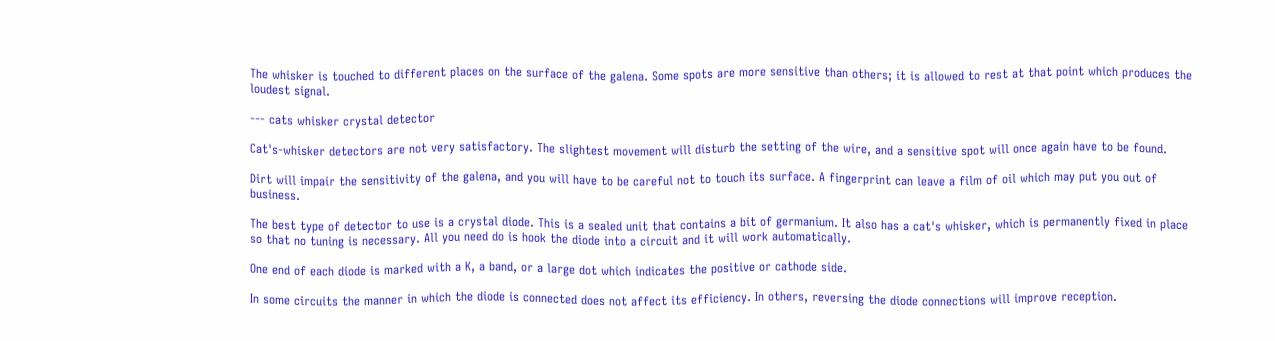The whisker is touched to different places on the surface of the galena. Some spots are more sensitive than others; it is allowed to rest at that point which produces the loudest signal.

--- cats whisker crystal detector

Cat's-whisker detectors are not very satisfactory. The slightest movement will disturb the setting of the wire, and a sensitive spot will once again have to be found.

Dirt will impair the sensitivity of the galena, and you will have to be careful not to touch its surface. A fingerprint can leave a film of oil which may put you out of business.

The best type of detector to use is a crystal diode. This is a sealed unit that contains a bit of germanium. It also has a cat's whisker, which is permanently fixed in place so that no tuning is necessary. All you need do is hook the diode into a circuit and it will work automatically.

One end of each diode is marked with a K, a band, or a large dot which indicates the positive or cathode side.

In some circuits the manner in which the diode is connected does not affect its efficiency. In others, reversing the diode connections will improve reception.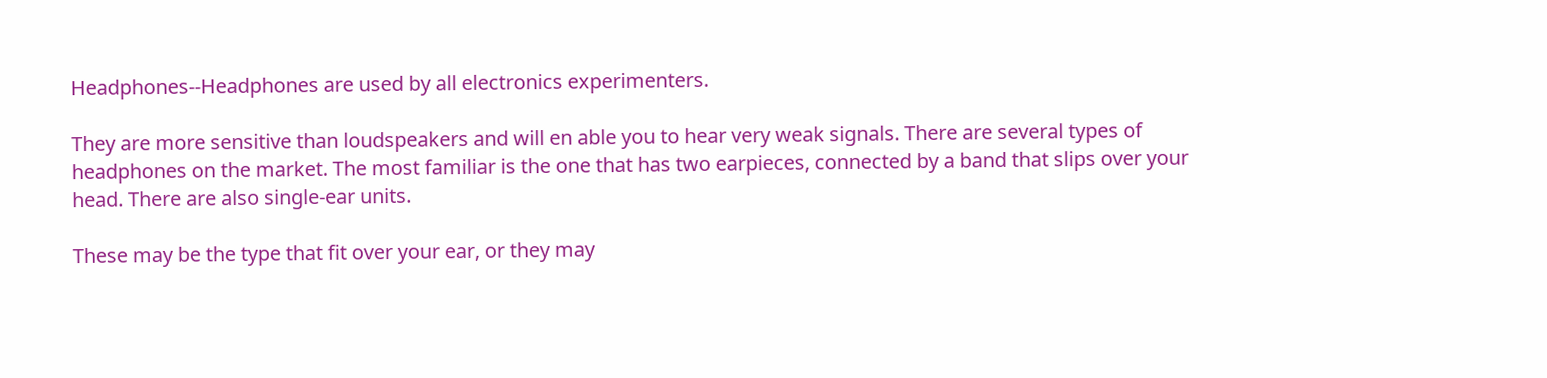Headphones--Headphones are used by all electronics experimenters.

They are more sensitive than loudspeakers and will en able you to hear very weak signals. There are several types of headphones on the market. The most familiar is the one that has two earpieces, connected by a band that slips over your head. There are also single-ear units.

These may be the type that fit over your ear, or they may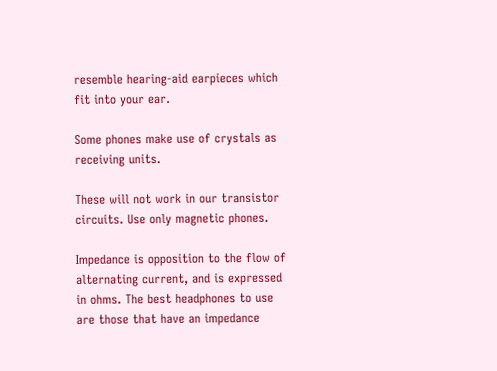resemble hearing-aid earpieces which fit into your ear.

Some phones make use of crystals as receiving units.

These will not work in our transistor circuits. Use only magnetic phones.

Impedance is opposition to the flow of alternating current, and is expressed in ohms. The best headphones to use are those that have an impedance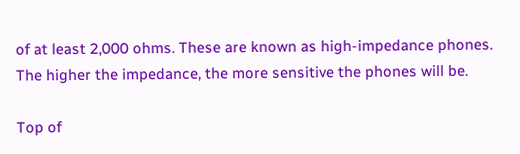of at least 2,000 ohms. These are known as high-impedance phones. The higher the impedance, the more sensitive the phones will be.

Top of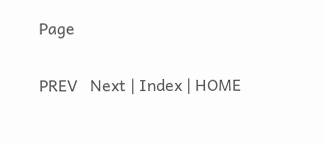Page

PREV   Next | Index | HOME